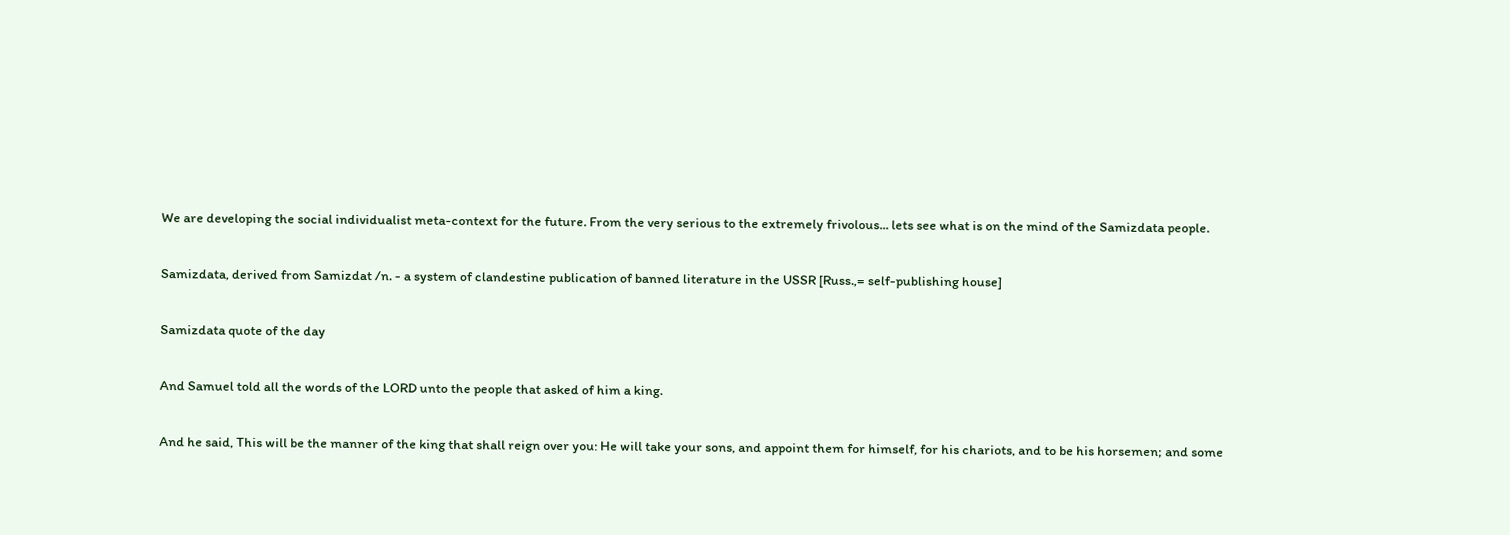We are developing the social individualist meta-context for the future. From the very serious to the extremely frivolous... lets see what is on the mind of the Samizdata people.

Samizdata, derived from Samizdat /n. - a system of clandestine publication of banned literature in the USSR [Russ.,= self-publishing house]

Samizdata quote of the day

And Samuel told all the words of the LORD unto the people that asked of him a king.

And he said, This will be the manner of the king that shall reign over you: He will take your sons, and appoint them for himself, for his chariots, and to be his horsemen; and some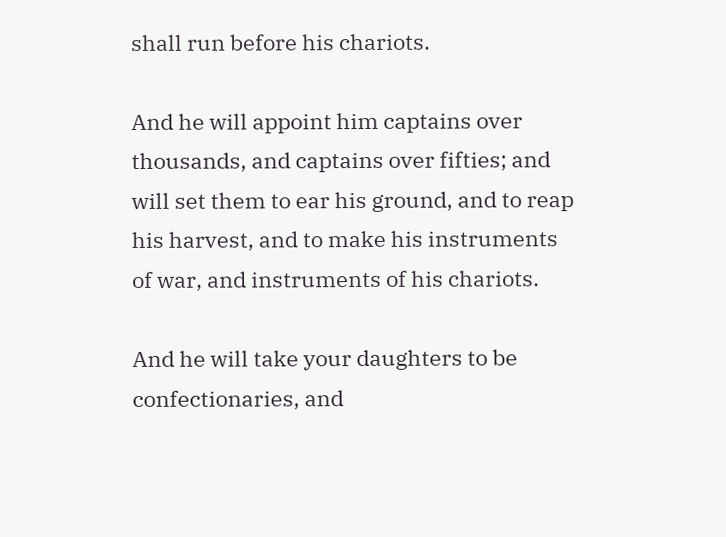shall run before his chariots.

And he will appoint him captains over thousands, and captains over fifties; and will set them to ear his ground, and to reap his harvest, and to make his instruments of war, and instruments of his chariots.

And he will take your daughters to be confectionaries, and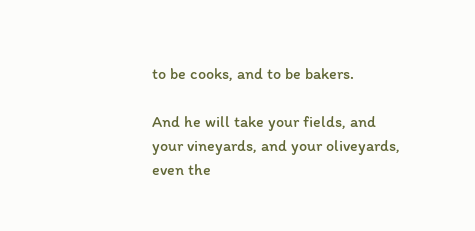to be cooks, and to be bakers.

And he will take your fields, and your vineyards, and your oliveyards, even the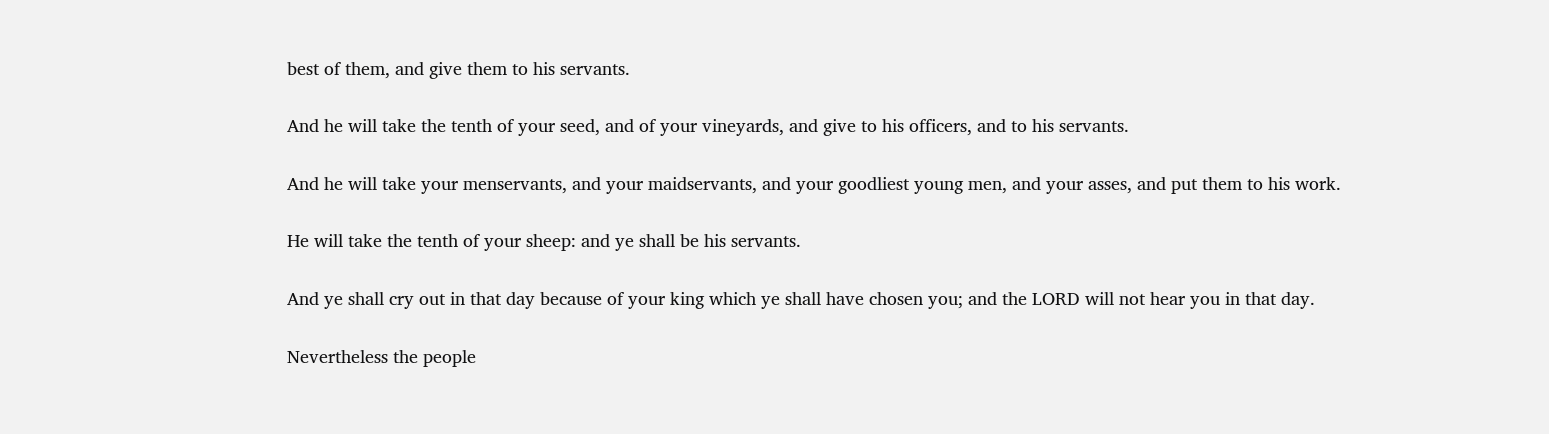best of them, and give them to his servants.

And he will take the tenth of your seed, and of your vineyards, and give to his officers, and to his servants.

And he will take your menservants, and your maidservants, and your goodliest young men, and your asses, and put them to his work.

He will take the tenth of your sheep: and ye shall be his servants.

And ye shall cry out in that day because of your king which ye shall have chosen you; and the LORD will not hear you in that day.

Nevertheless the people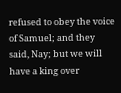refused to obey the voice of Samuel; and they said, Nay; but we will have a king over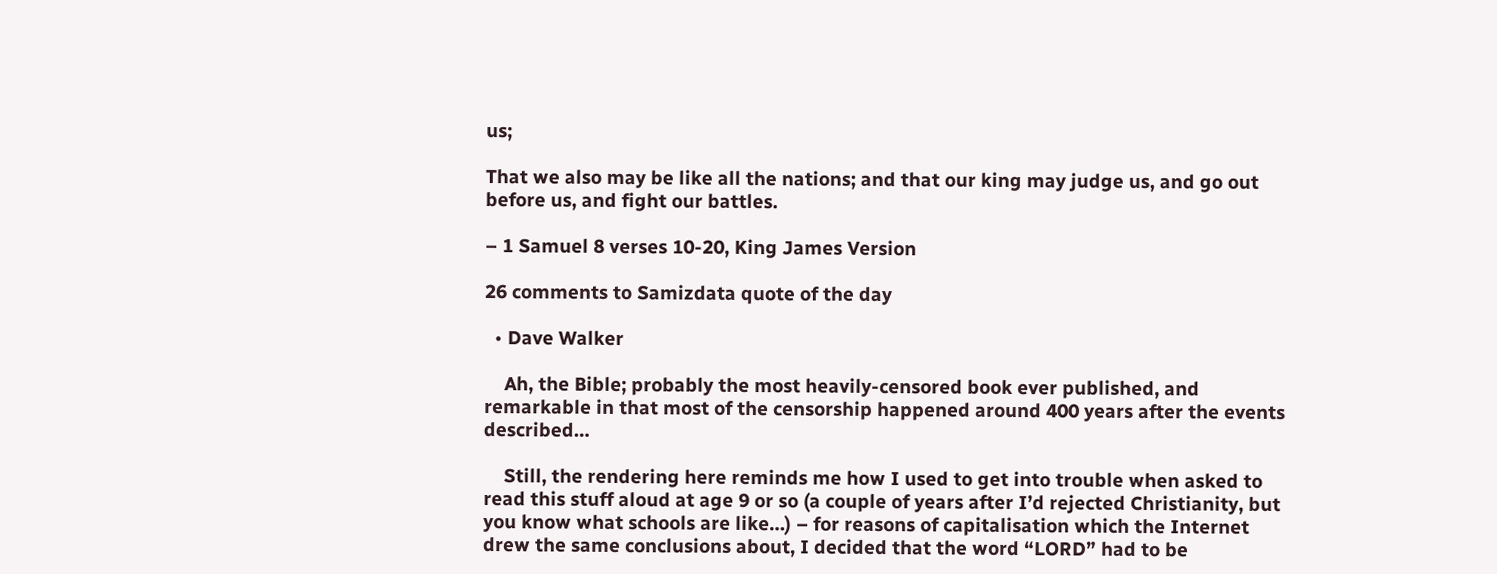us;

That we also may be like all the nations; and that our king may judge us, and go out before us, and fight our battles.

– 1 Samuel 8 verses 10-20, King James Version

26 comments to Samizdata quote of the day

  • Dave Walker

    Ah, the Bible; probably the most heavily-censored book ever published, and remarkable in that most of the censorship happened around 400 years after the events described…

    Still, the rendering here reminds me how I used to get into trouble when asked to read this stuff aloud at age 9 or so (a couple of years after I’d rejected Christianity, but you know what schools are like…) – for reasons of capitalisation which the Internet drew the same conclusions about, I decided that the word “LORD” had to be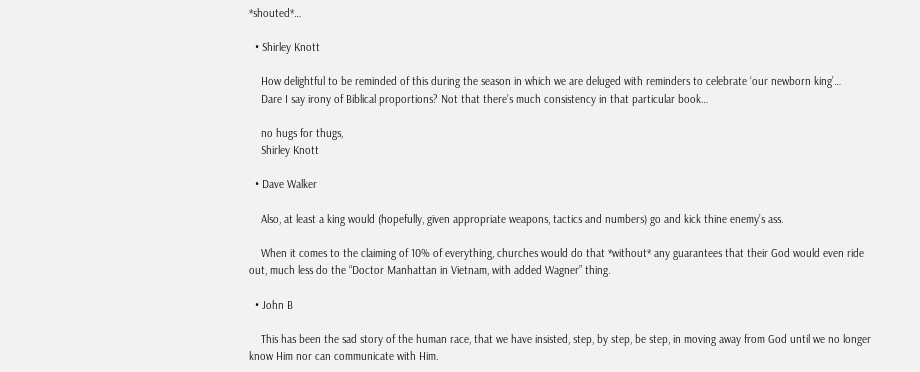*shouted*…

  • Shirley Knott

    How delightful to be reminded of this during the season in which we are deluged with reminders to celebrate ‘our newborn king’…
    Dare I say irony of Biblical proportions? Not that there’s much consistency in that particular book…

    no hugs for thugs,
    Shirley Knott

  • Dave Walker

    Also, at least a king would (hopefully, given appropriate weapons, tactics and numbers) go and kick thine enemy’s ass.

    When it comes to the claiming of 10% of everything, churches would do that *without* any guarantees that their God would even ride out, much less do the “Doctor Manhattan in Vietnam, with added Wagner” thing.

  • John B

    This has been the sad story of the human race, that we have insisted, step, by step, be step, in moving away from God until we no longer know Him nor can communicate with Him.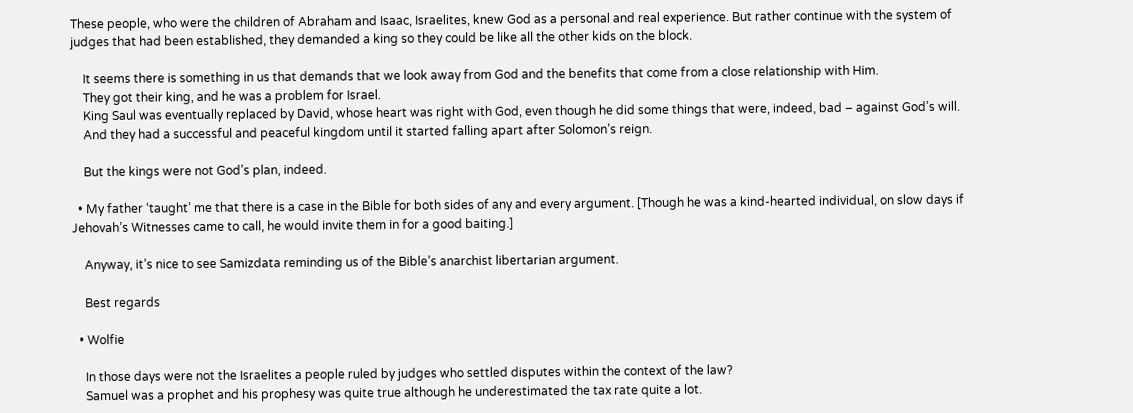These people, who were the children of Abraham and Isaac, Israelites, knew God as a personal and real experience. But rather continue with the system of judges that had been established, they demanded a king so they could be like all the other kids on the block.

    It seems there is something in us that demands that we look away from God and the benefits that come from a close relationship with Him.
    They got their king, and he was a problem for Israel.
    King Saul was eventually replaced by David, whose heart was right with God, even though he did some things that were, indeed, bad – against God’s will.
    And they had a successful and peaceful kingdom until it started falling apart after Solomon’s reign.

    But the kings were not God’s plan, indeed.

  • My father ‘taught’ me that there is a case in the Bible for both sides of any and every argument. [Though he was a kind-hearted individual, on slow days if Jehovah’s Witnesses came to call, he would invite them in for a good baiting.]

    Anyway, it’s nice to see Samizdata reminding us of the Bible’s anarchist libertarian argument.

    Best regards

  • Wolfie

    In those days were not the Israelites a people ruled by judges who settled disputes within the context of the law?
    Samuel was a prophet and his prophesy was quite true although he underestimated the tax rate quite a lot.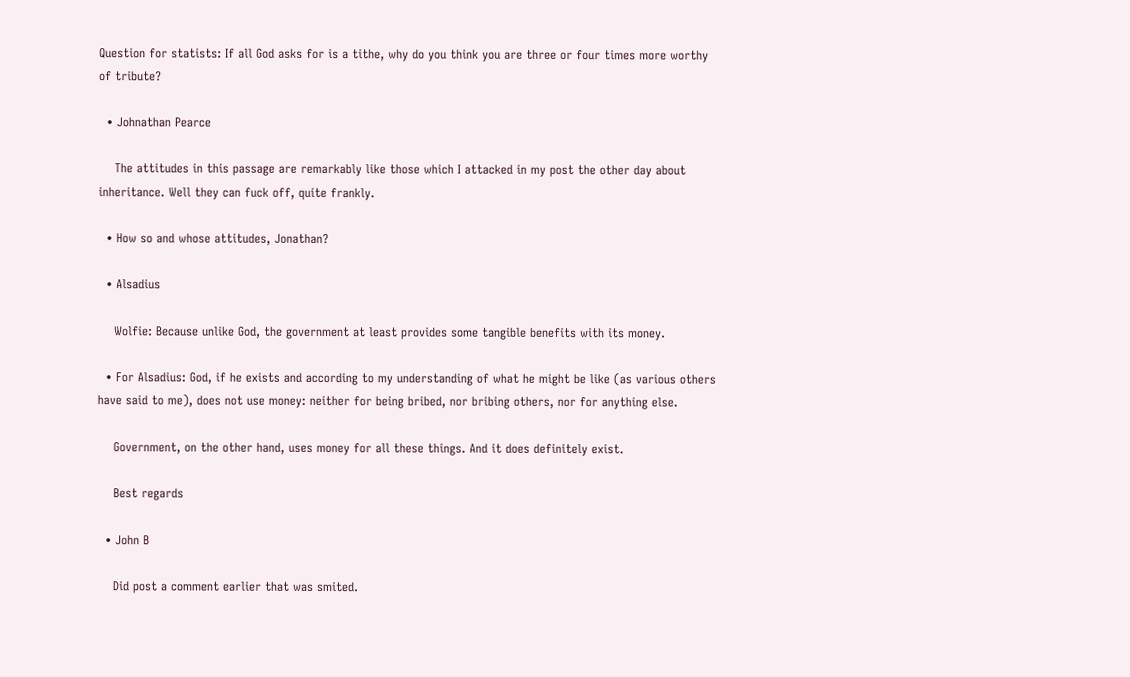Question for statists: If all God asks for is a tithe, why do you think you are three or four times more worthy of tribute?

  • Johnathan Pearce

    The attitudes in this passage are remarkably like those which I attacked in my post the other day about inheritance. Well they can fuck off, quite frankly.

  • How so and whose attitudes, Jonathan?

  • Alsadius

    Wolfie: Because unlike God, the government at least provides some tangible benefits with its money.

  • For Alsadius: God, if he exists and according to my understanding of what he might be like (as various others have said to me), does not use money: neither for being bribed, nor bribing others, nor for anything else.

    Government, on the other hand, uses money for all these things. And it does definitely exist.

    Best regards

  • John B

    Did post a comment earlier that was smited.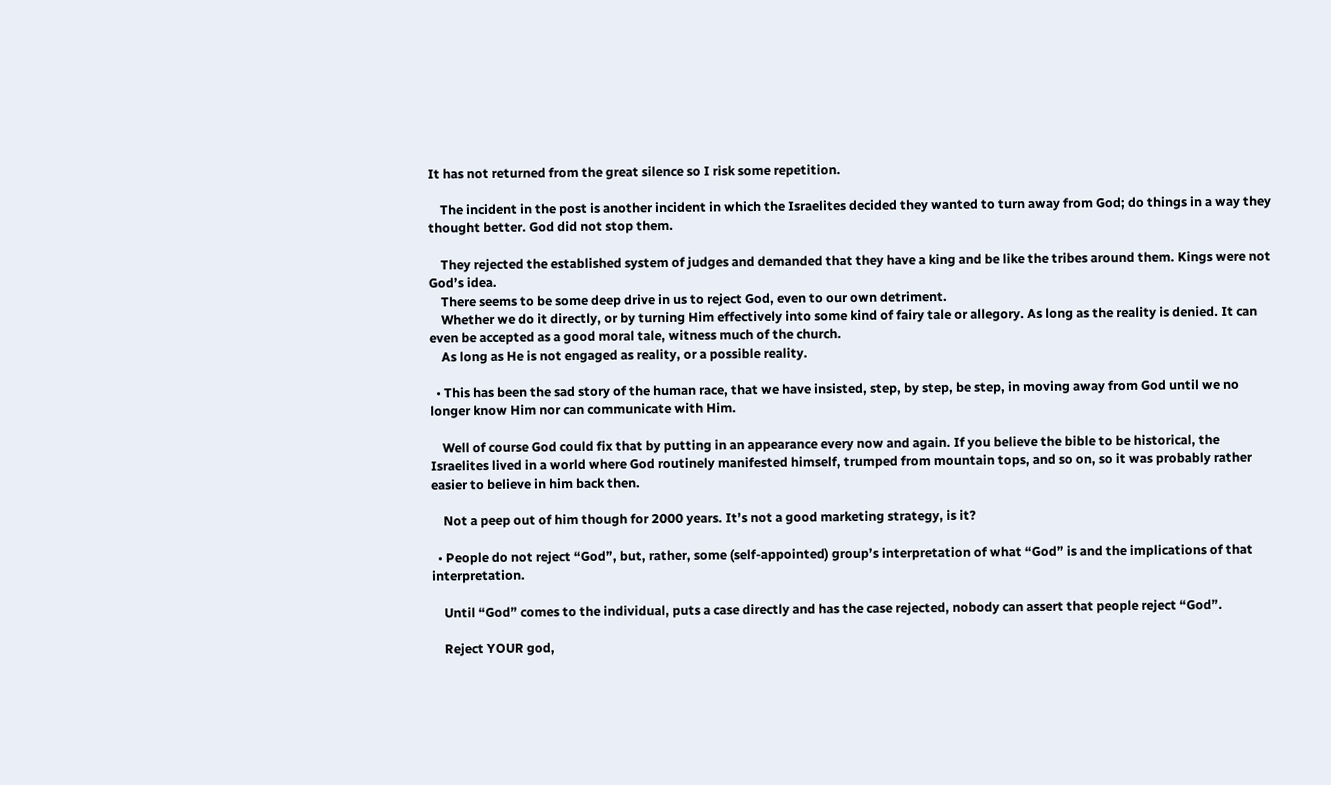It has not returned from the great silence so I risk some repetition.

    The incident in the post is another incident in which the Israelites decided they wanted to turn away from God; do things in a way they thought better. God did not stop them.

    They rejected the established system of judges and demanded that they have a king and be like the tribes around them. Kings were not God’s idea.
    There seems to be some deep drive in us to reject God, even to our own detriment.
    Whether we do it directly, or by turning Him effectively into some kind of fairy tale or allegory. As long as the reality is denied. It can even be accepted as a good moral tale, witness much of the church.
    As long as He is not engaged as reality, or a possible reality.

  • This has been the sad story of the human race, that we have insisted, step, by step, be step, in moving away from God until we no longer know Him nor can communicate with Him.

    Well of course God could fix that by putting in an appearance every now and again. If you believe the bible to be historical, the Israelites lived in a world where God routinely manifested himself, trumped from mountain tops, and so on, so it was probably rather easier to believe in him back then.

    Not a peep out of him though for 2000 years. It’s not a good marketing strategy, is it?

  • People do not reject “God”, but, rather, some (self-appointed) group’s interpretation of what “God” is and the implications of that interpretation.

    Until “God” comes to the individual, puts a case directly and has the case rejected, nobody can assert that people reject “God”.

    Reject YOUR god,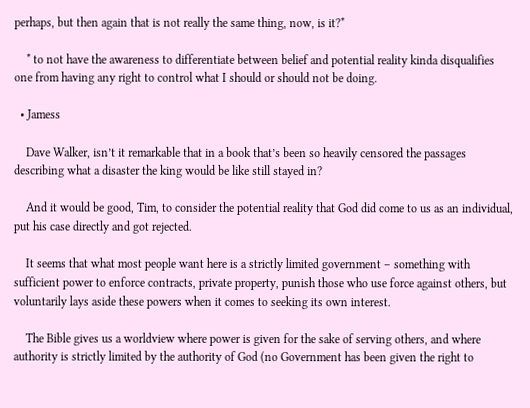perhaps, but then again that is not really the same thing, now, is it?*

    * to not have the awareness to differentiate between belief and potential reality kinda disqualifies one from having any right to control what I should or should not be doing.

  • Jamess

    Dave Walker, isn’t it remarkable that in a book that’s been so heavily censored the passages describing what a disaster the king would be like still stayed in?

    And it would be good, Tim, to consider the potential reality that God did come to us as an individual, put his case directly and got rejected.

    It seems that what most people want here is a strictly limited government – something with sufficient power to enforce contracts, private property, punish those who use force against others, but voluntarily lays aside these powers when it comes to seeking its own interest.

    The Bible gives us a worldview where power is given for the sake of serving others, and where authority is strictly limited by the authority of God (no Government has been given the right to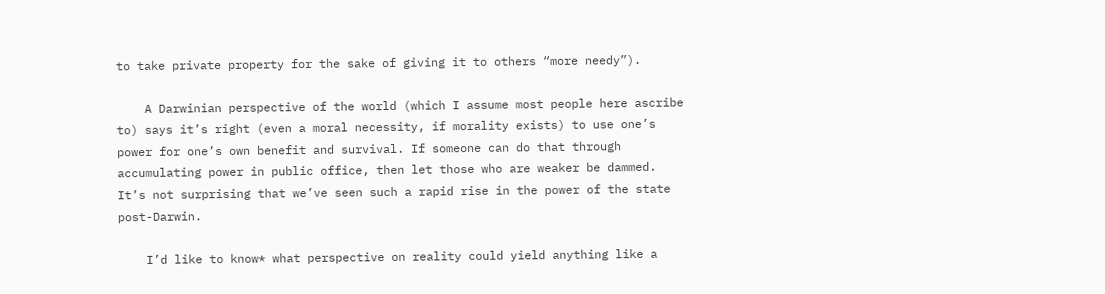to take private property for the sake of giving it to others “more needy”).

    A Darwinian perspective of the world (which I assume most people here ascribe to) says it’s right (even a moral necessity, if morality exists) to use one’s power for one’s own benefit and survival. If someone can do that through accumulating power in public office, then let those who are weaker be dammed. It’s not surprising that we’ve seen such a rapid rise in the power of the state post-Darwin.

    I’d like to know* what perspective on reality could yield anything like a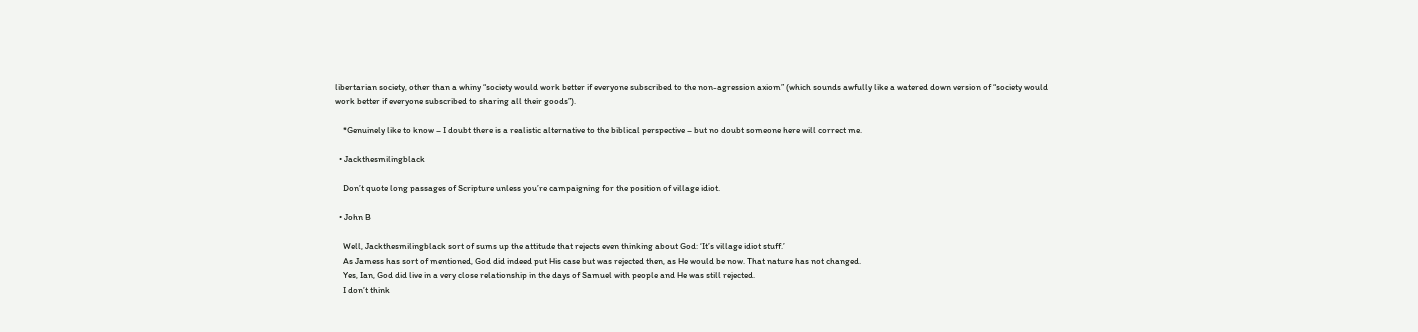libertarian society, other than a whiny “society would work better if everyone subscribed to the non-agression axiom” (which sounds awfully like a watered down version of “society would work better if everyone subscribed to sharing all their goods”).

    *Genuinely like to know – I doubt there is a realistic alternative to the biblical perspective – but no doubt someone here will correct me.

  • Jackthesmilingblack

    Don’t quote long passages of Scripture unless you’re campaigning for the position of village idiot.

  • John B

    Well, Jackthesmilingblack sort of sums up the attitude that rejects even thinking about God: ‘It’s village idiot stuff.’
    As Jamess has sort of mentioned, God did indeed put His case but was rejected then, as He would be now. That nature has not changed.
    Yes, Ian, God did live in a very close relationship in the days of Samuel with people and He was still rejected.
    I don’t think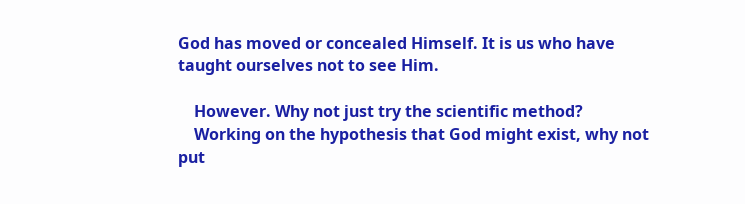God has moved or concealed Himself. It is us who have taught ourselves not to see Him.

    However. Why not just try the scientific method?
    Working on the hypothesis that God might exist, why not put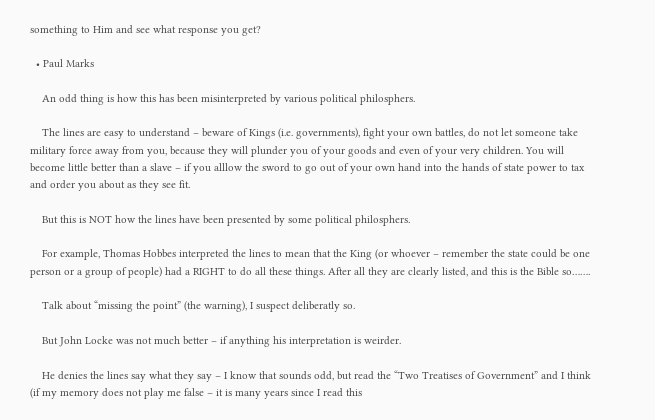something to Him and see what response you get?

  • Paul Marks

    An odd thing is how this has been misinterpreted by various political philosphers.

    The lines are easy to understand – beware of Kings (i.e. governments), fight your own battles, do not let someone take military force away from you, because they will plunder you of your goods and even of your very children. You will become little better than a slave – if you alllow the sword to go out of your own hand into the hands of state power to tax and order you about as they see fit.

    But this is NOT how the lines have been presented by some political philosphers.

    For example, Thomas Hobbes interpreted the lines to mean that the King (or whoever – remember the state could be one person or a group of people) had a RIGHT to do all these things. After all they are clearly listed, and this is the Bible so…….

    Talk about “missing the point” (the warning), I suspect deliberatly so.

    But John Locke was not much better – if anything his interpretation is weirder.

    He denies the lines say what they say – I know that sounds odd, but read the “Two Treatises of Government” and I think (if my memory does not play me false – it is many years since I read this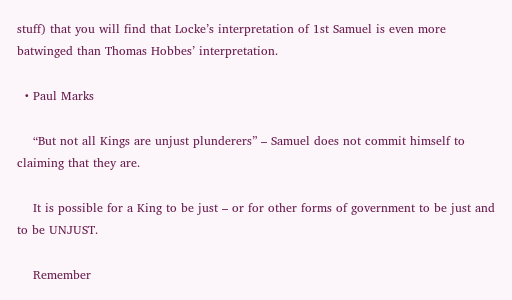stuff) that you will find that Locke’s interpretation of 1st Samuel is even more batwinged than Thomas Hobbes’ interpretation.

  • Paul Marks

    “But not all Kings are unjust plunderers” – Samuel does not commit himself to claiming that they are.

    It is possible for a King to be just – or for other forms of government to be just and to be UNJUST.

    Remember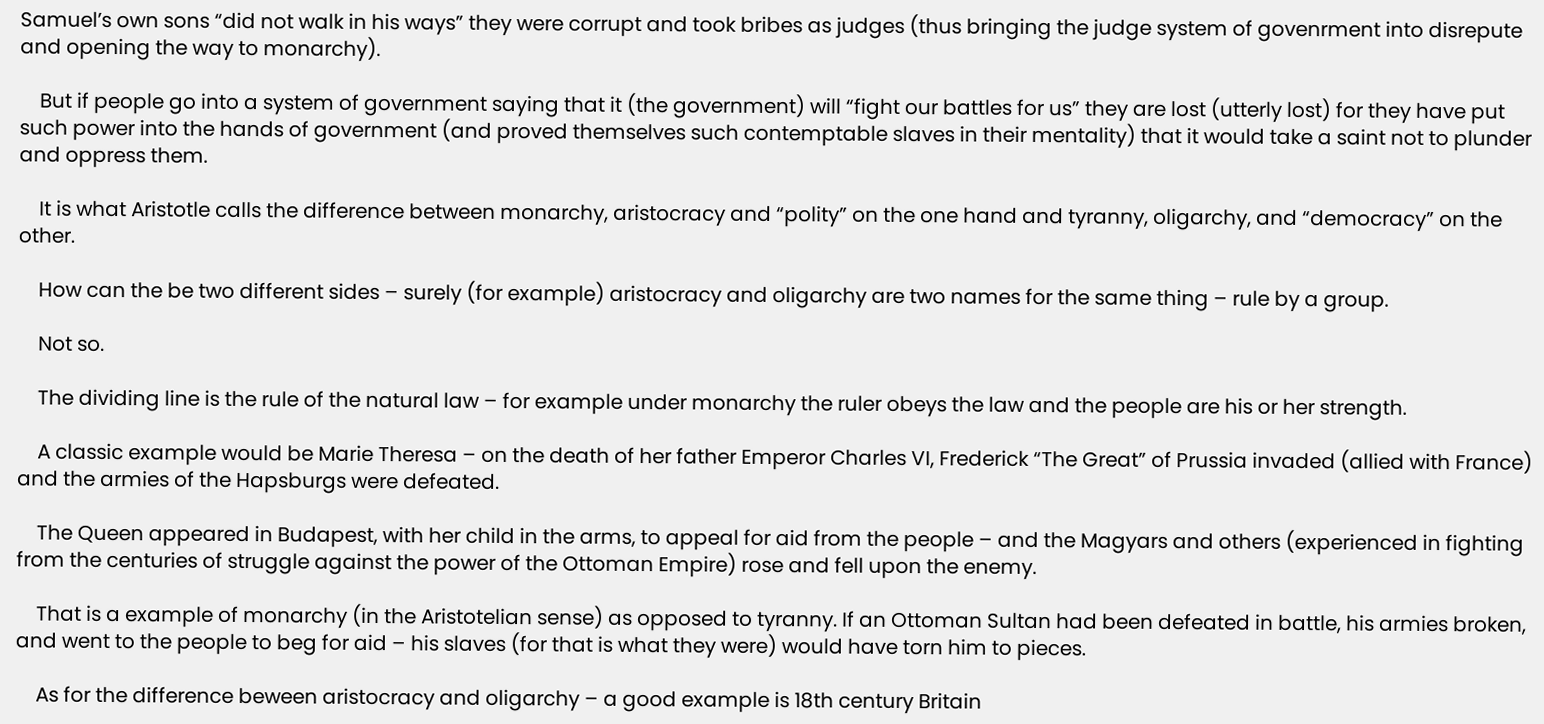Samuel’s own sons “did not walk in his ways” they were corrupt and took bribes as judges (thus bringing the judge system of govenrment into disrepute and opening the way to monarchy).

    But if people go into a system of government saying that it (the government) will “fight our battles for us” they are lost (utterly lost) for they have put such power into the hands of government (and proved themselves such contemptable slaves in their mentality) that it would take a saint not to plunder and oppress them.

    It is what Aristotle calls the difference between monarchy, aristocracy and “polity” on the one hand and tyranny, oligarchy, and “democracy” on the other.

    How can the be two different sides – surely (for example) aristocracy and oligarchy are two names for the same thing – rule by a group.

    Not so.

    The dividing line is the rule of the natural law – for example under monarchy the ruler obeys the law and the people are his or her strength.

    A classic example would be Marie Theresa – on the death of her father Emperor Charles VI, Frederick “The Great” of Prussia invaded (allied with France) and the armies of the Hapsburgs were defeated.

    The Queen appeared in Budapest, with her child in the arms, to appeal for aid from the people – and the Magyars and others (experienced in fighting from the centuries of struggle against the power of the Ottoman Empire) rose and fell upon the enemy.

    That is a example of monarchy (in the Aristotelian sense) as opposed to tyranny. If an Ottoman Sultan had been defeated in battle, his armies broken, and went to the people to beg for aid – his slaves (for that is what they were) would have torn him to pieces.

    As for the difference beween aristocracy and oligarchy – a good example is 18th century Britain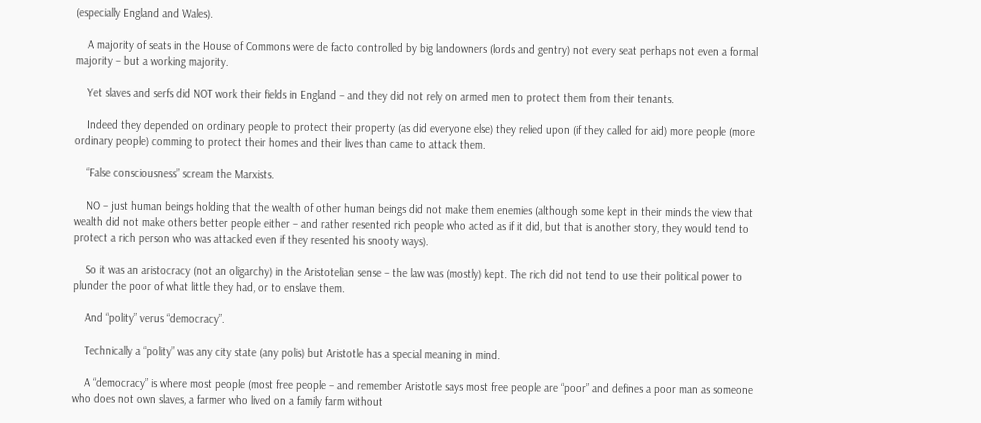(especially England and Wales).

    A majority of seats in the House of Commons were de facto controlled by big landowners (lords and gentry) not every seat perhaps not even a formal majority – but a working majority.

    Yet slaves and serfs did NOT work their fields in England – and they did not rely on armed men to protect them from their tenants.

    Indeed they depended on ordinary people to protect their property (as did everyone else) they relied upon (if they called for aid) more people (more ordinary people) comming to protect their homes and their lives than came to attack them.

    “False consciousness” scream the Marxists.

    NO – just human beings holding that the wealth of other human beings did not make them enemies (although some kept in their minds the view that wealth did not make others better people either – and rather resented rich people who acted as if it did, but that is another story, they would tend to protect a rich person who was attacked even if they resented his snooty ways).

    So it was an aristocracy (not an oligarchy) in the Aristotelian sense – the law was (mostly) kept. The rich did not tend to use their political power to plunder the poor of what little they had, or to enslave them.

    And “polity” verus “democracy”.

    Technically a “polity” was any city state (any polis) but Aristotle has a special meaning in mind.

    A “democracy” is where most people (most free people – and remember Aristotle says most free people are “poor” and defines a poor man as someone who does not own slaves, a farmer who lived on a family farm without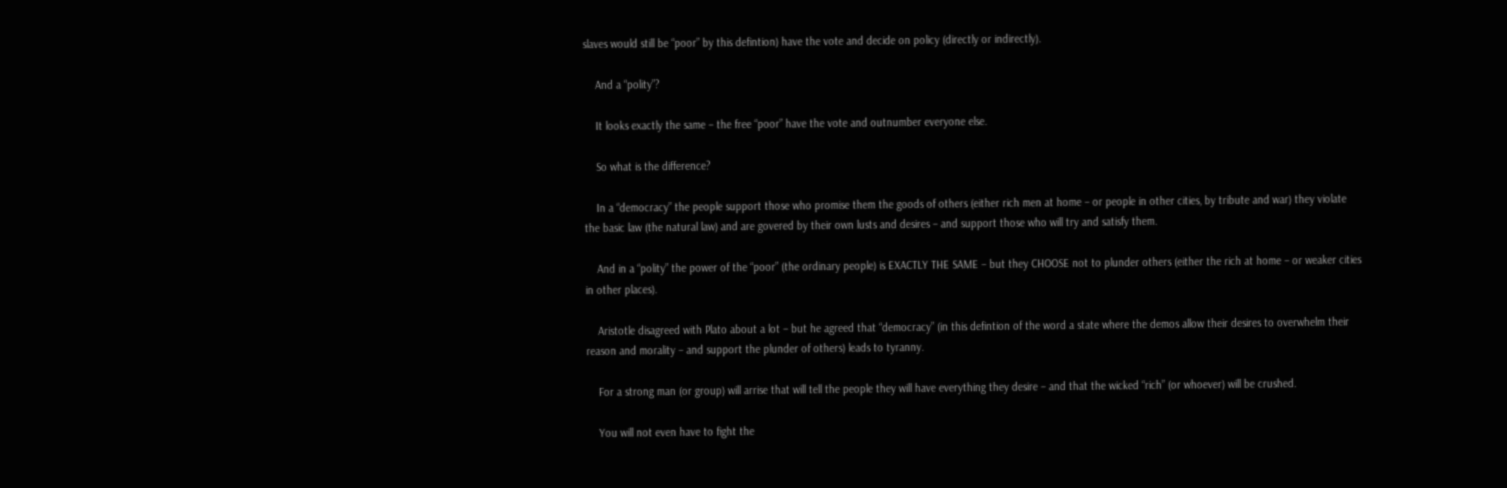slaves would still be “poor” by this defintion) have the vote and decide on policy (directly or indirectly).

    And a “polity”?

    It looks exactly the same – the free “poor” have the vote and outnumber everyone else.

    So what is the difference?

    In a “democracy” the people support those who promise them the goods of others (either rich men at home – or people in other cities, by tribute and war) they violate the basic law (the natural law) and are govered by their own lusts and desires – and support those who will try and satisfy them.

    And in a “polity” the power of the “poor” (the ordinary people) is EXACTLY THE SAME – but they CHOOSE not to plunder others (either the rich at home – or weaker cities in other places).

    Aristotle disagreed with Plato about a lot – but he agreed that “democracy” (in this defintion of the word a state where the demos allow their desires to overwhelm their reason and morality – and support the plunder of others) leads to tyranny.

    For a strong man (or group) will arrise that will tell the people they will have everything they desire – and that the wicked “rich” (or whoever) will be crushed.

    You will not even have to fight the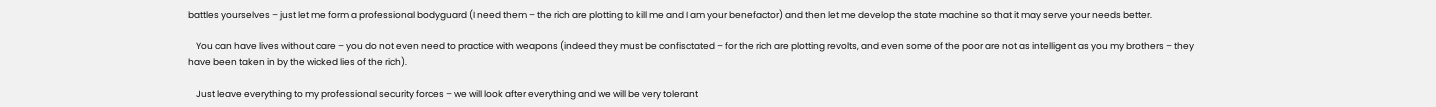battles yourselves – just let me form a professional bodyguard (I need them – the rich are plotting to kill me and I am your benefactor) and then let me develop the state machine so that it may serve your needs better.

    You can have lives without care – you do not even need to practice with weapons (indeed they must be confisctated – for the rich are plotting revolts, and even some of the poor are not as intelligent as you my brothers – they have been taken in by the wicked lies of the rich).

    Just leave everything to my professional security forces – we will look after everything and we will be very tolerant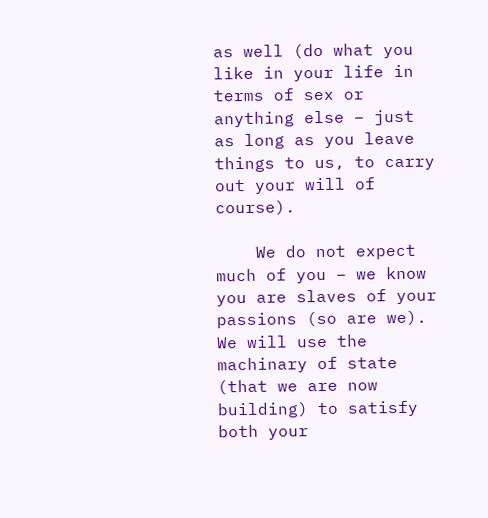as well (do what you like in your life in terms of sex or anything else – just as long as you leave things to us, to carry out your will of course).

    We do not expect much of you – we know you are slaves of your passions (so are we). We will use the machinary of state (that we are now building) to satisfy both your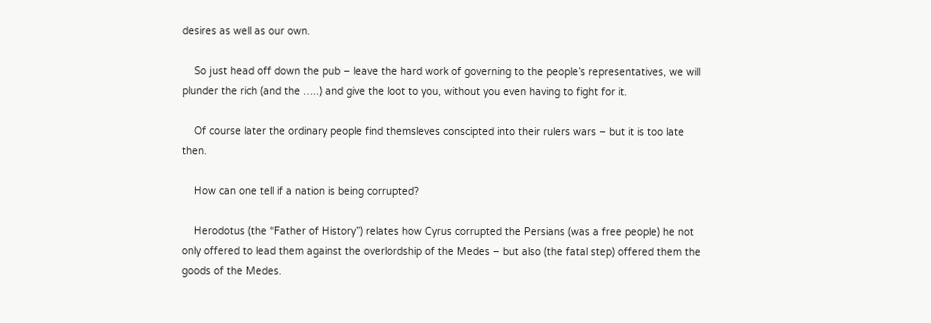desires as well as our own.

    So just head off down the pub – leave the hard work of governing to the people’s representatives, we will plunder the rich (and the …..) and give the loot to you, without you even having to fight for it.

    Of course later the ordinary people find themsleves conscipted into their rulers wars – but it is too late then.

    How can one tell if a nation is being corrupted?

    Herodotus (the “Father of History”) relates how Cyrus corrupted the Persians (was a free people) he not only offered to lead them against the overlordship of the Medes – but also (the fatal step) offered them the goods of the Medes.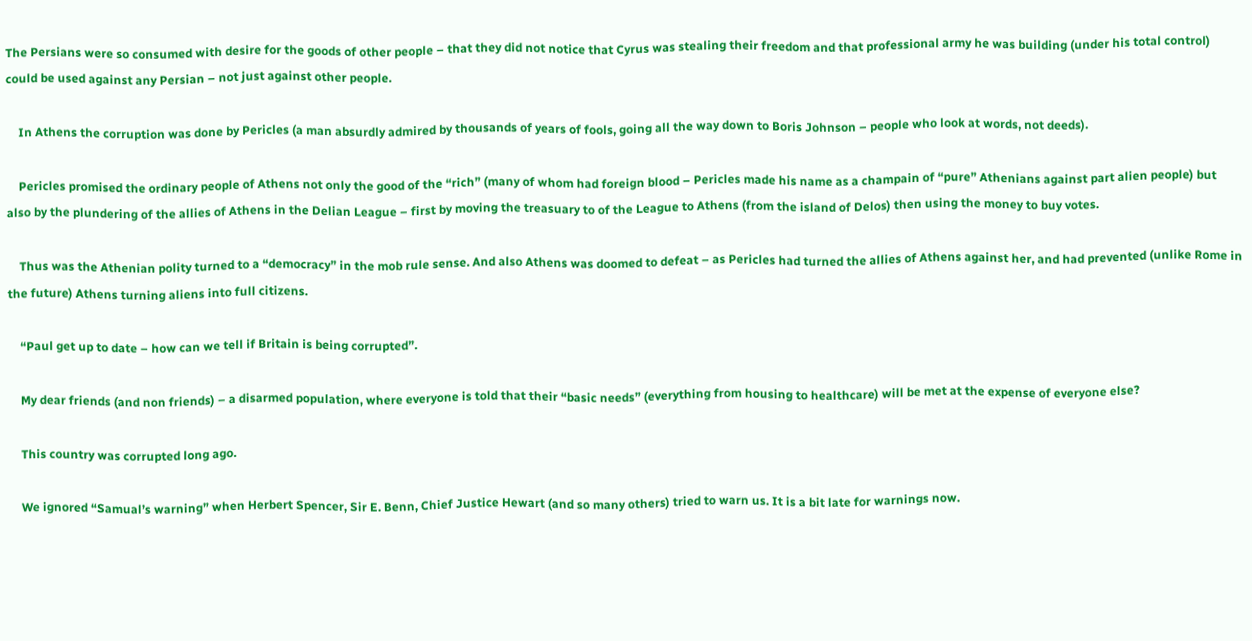The Persians were so consumed with desire for the goods of other people – that they did not notice that Cyrus was stealing their freedom and that professional army he was building (under his total control) could be used against any Persian – not just against other people.

    In Athens the corruption was done by Pericles (a man absurdly admired by thousands of years of fools, going all the way down to Boris Johnson – people who look at words, not deeds).

    Pericles promised the ordinary people of Athens not only the good of the “rich” (many of whom had foreign blood – Pericles made his name as a champain of “pure” Athenians against part alien people) but also by the plundering of the allies of Athens in the Delian League – first by moving the treasuary to of the League to Athens (from the island of Delos) then using the money to buy votes.

    Thus was the Athenian polity turned to a “democracy” in the mob rule sense. And also Athens was doomed to defeat – as Pericles had turned the allies of Athens against her, and had prevented (unlike Rome in the future) Athens turning aliens into full citizens.

    “Paul get up to date – how can we tell if Britain is being corrupted”.

    My dear friends (and non friends) – a disarmed population, where everyone is told that their “basic needs” (everything from housing to healthcare) will be met at the expense of everyone else?

    This country was corrupted long ago.

    We ignored “Samual’s warning” when Herbert Spencer, Sir E. Benn, Chief Justice Hewart (and so many others) tried to warn us. It is a bit late for warnings now.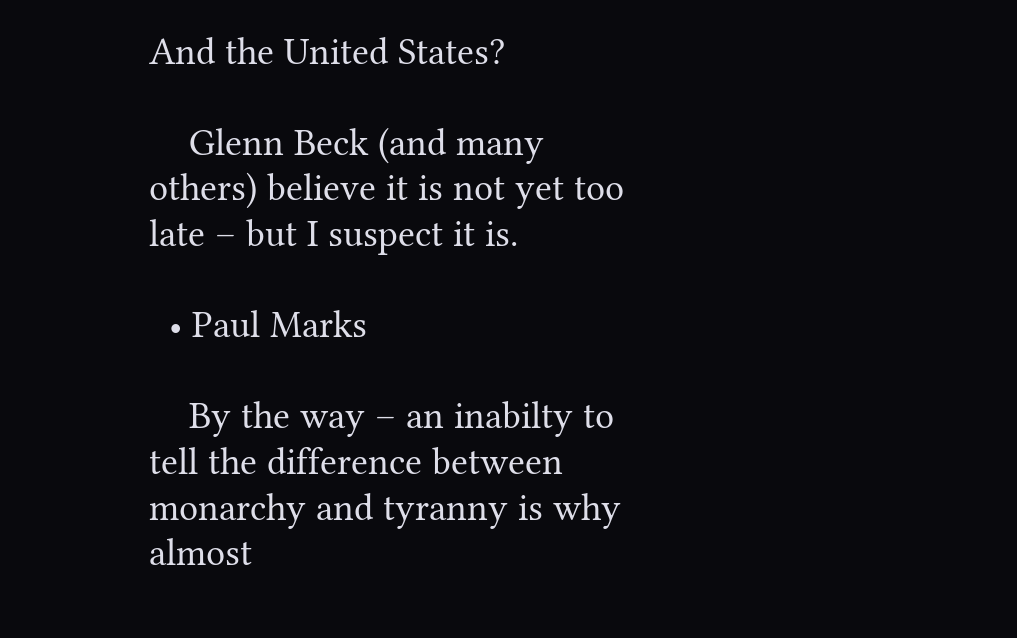And the United States?

    Glenn Beck (and many others) believe it is not yet too late – but I suspect it is.

  • Paul Marks

    By the way – an inabilty to tell the difference between monarchy and tyranny is why almost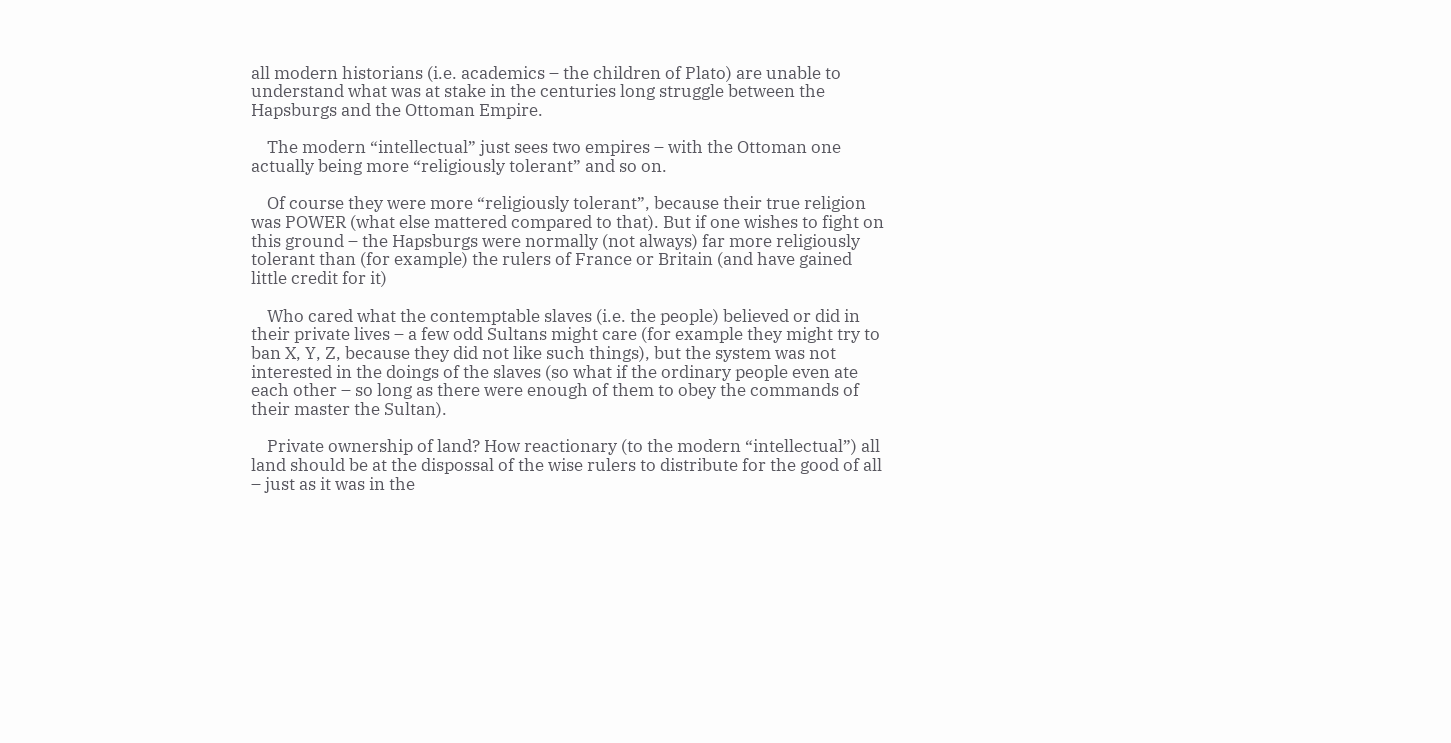all modern historians (i.e. academics – the children of Plato) are unable to understand what was at stake in the centuries long struggle between the Hapsburgs and the Ottoman Empire.

    The modern “intellectual” just sees two empires – with the Ottoman one actually being more “religiously tolerant” and so on.

    Of course they were more “religiously tolerant”, because their true religion was POWER (what else mattered compared to that). But if one wishes to fight on this ground – the Hapsburgs were normally (not always) far more religiously tolerant than (for example) the rulers of France or Britain (and have gained little credit for it)

    Who cared what the contemptable slaves (i.e. the people) believed or did in their private lives – a few odd Sultans might care (for example they might try to ban X, Y, Z, because they did not like such things), but the system was not interested in the doings of the slaves (so what if the ordinary people even ate each other – so long as there were enough of them to obey the commands of their master the Sultan).

    Private ownership of land? How reactionary (to the modern “intellectual”) all land should be at the dispossal of the wise rulers to distribute for the good of all – just as it was in the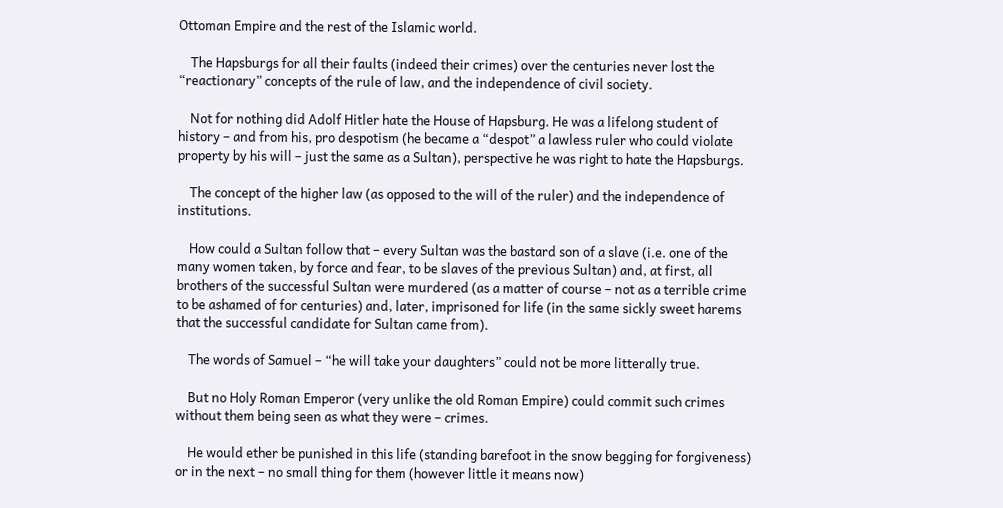Ottoman Empire and the rest of the Islamic world.

    The Hapsburgs for all their faults (indeed their crimes) over the centuries never lost the “reactionary” concepts of the rule of law, and the independence of civil society.

    Not for nothing did Adolf Hitler hate the House of Hapsburg. He was a lifelong student of history – and from his, pro despotism (he became a “despot” a lawless ruler who could violate property by his will – just the same as a Sultan), perspective he was right to hate the Hapsburgs.

    The concept of the higher law (as opposed to the will of the ruler) and the independence of institutions.

    How could a Sultan follow that – every Sultan was the bastard son of a slave (i.e. one of the many women taken, by force and fear, to be slaves of the previous Sultan) and, at first, all brothers of the successful Sultan were murdered (as a matter of course – not as a terrible crime to be ashamed of for centuries) and, later, imprisoned for life (in the same sickly sweet harems that the successful candidate for Sultan came from).

    The words of Samuel – “he will take your daughters” could not be more litterally true.

    But no Holy Roman Emperor (very unlike the old Roman Empire) could commit such crimes without them being seen as what they were – crimes.

    He would ether be punished in this life (standing barefoot in the snow begging for forgiveness) or in the next – no small thing for them (however little it means now)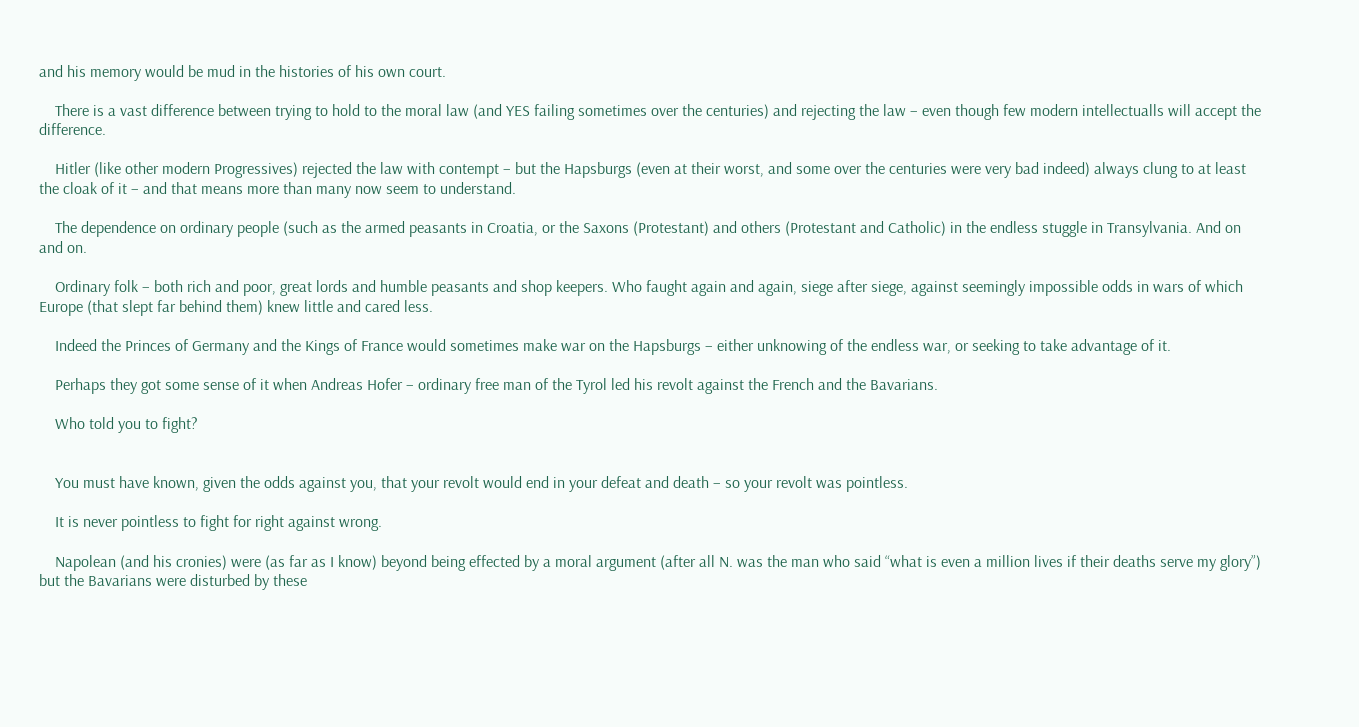and his memory would be mud in the histories of his own court.

    There is a vast difference between trying to hold to the moral law (and YES failing sometimes over the centuries) and rejecting the law – even though few modern intellectualls will accept the difference.

    Hitler (like other modern Progressives) rejected the law with contempt – but the Hapsburgs (even at their worst, and some over the centuries were very bad indeed) always clung to at least the cloak of it – and that means more than many now seem to understand.

    The dependence on ordinary people (such as the armed peasants in Croatia, or the Saxons (Protestant) and others (Protestant and Catholic) in the endless stuggle in Transylvania. And on and on.

    Ordinary folk – both rich and poor, great lords and humble peasants and shop keepers. Who faught again and again, siege after siege, against seemingly impossible odds in wars of which Europe (that slept far behind them) knew little and cared less.

    Indeed the Princes of Germany and the Kings of France would sometimes make war on the Hapsburgs – either unknowing of the endless war, or seeking to take advantage of it.

    Perhaps they got some sense of it when Andreas Hofer – ordinary free man of the Tyrol led his revolt against the French and the Bavarians.

    Who told you to fight?


    You must have known, given the odds against you, that your revolt would end in your defeat and death – so your revolt was pointless.

    It is never pointless to fight for right against wrong.

    Napolean (and his cronies) were (as far as I know) beyond being effected by a moral argument (after all N. was the man who said “what is even a million lives if their deaths serve my glory”) but the Bavarians were disturbed by these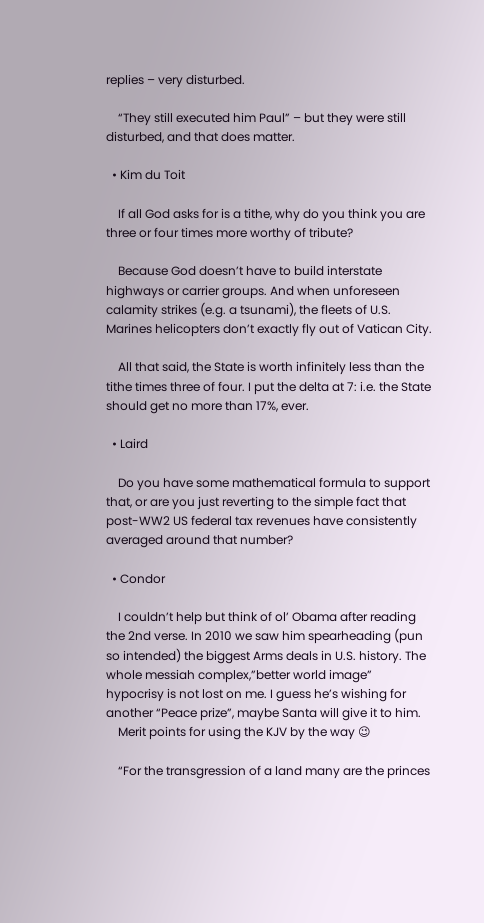replies – very disturbed.

    “They still executed him Paul” – but they were still disturbed, and that does matter.

  • Kim du Toit

    If all God asks for is a tithe, why do you think you are three or four times more worthy of tribute?

    Because God doesn’t have to build interstate highways or carrier groups. And when unforeseen calamity strikes (e.g. a tsunami), the fleets of U.S. Marines helicopters don’t exactly fly out of Vatican City.

    All that said, the State is worth infinitely less than the tithe times three of four. I put the delta at 7: i.e. the State should get no more than 17%, ever.

  • Laird

    Do you have some mathematical formula to support that, or are you just reverting to the simple fact that post-WW2 US federal tax revenues have consistently averaged around that number?

  • Condor

    I couldn’t help but think of ol’ Obama after reading the 2nd verse. In 2010 we saw him spearheading (pun so intended) the biggest Arms deals in U.S. history. The whole messiah complex,”better world image” hypocrisy is not lost on me. I guess he’s wishing for another “Peace prize”, maybe Santa will give it to him.
    Merit points for using the KJV by the way 😉

    “For the transgression of a land many are the princes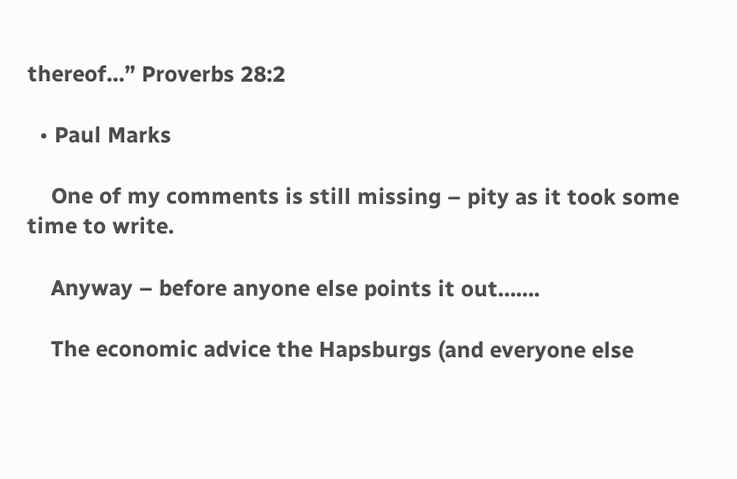thereof…” Proverbs 28:2

  • Paul Marks

    One of my comments is still missing – pity as it took some time to write.

    Anyway – before anyone else points it out…….

    The economic advice the Hapsburgs (and everyone else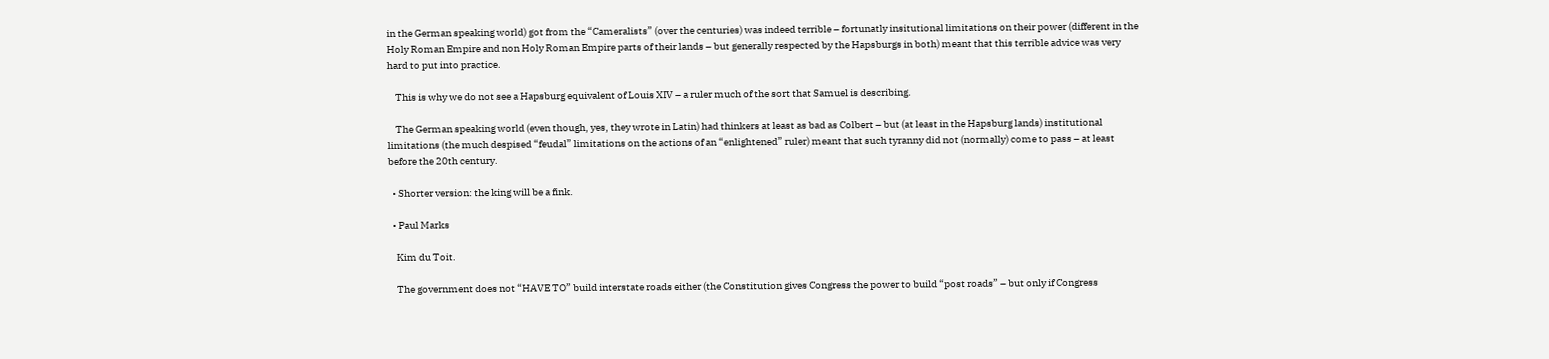in the German speaking world) got from the “Cameralists” (over the centuries) was indeed terrible – fortunatly insitutional limitations on their power (different in the Holy Roman Empire and non Holy Roman Empire parts of their lands – but generally respected by the Hapsburgs in both) meant that this terrible advice was very hard to put into practice.

    This is why we do not see a Hapsburg equivalent of Louis XIV – a ruler much of the sort that Samuel is describing.

    The German speaking world (even though, yes, they wrote in Latin) had thinkers at least as bad as Colbert – but (at least in the Hapsburg lands) institutional limitations (the much despised “feudal” limitations on the actions of an “enlightened” ruler) meant that such tyranny did not (normally) come to pass – at least before the 20th century.

  • Shorter version: the king will be a fink.

  • Paul Marks

    Kim du Toit.

    The government does not “HAVE TO” build interstate roads either (the Constitution gives Congress the power to build “post roads” – but only if Congress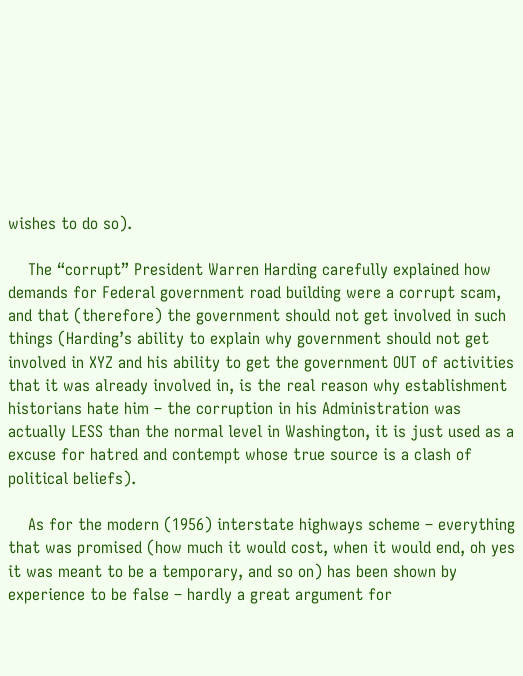wishes to do so).

    The “corrupt” President Warren Harding carefully explained how demands for Federal government road building were a corrupt scam, and that (therefore) the government should not get involved in such things (Harding’s ability to explain why government should not get involved in XYZ and his ability to get the government OUT of activities that it was already involved in, is the real reason why establishment historians hate him – the corruption in his Administration was actually LESS than the normal level in Washington, it is just used as a excuse for hatred and contempt whose true source is a clash of political beliefs).

    As for the modern (1956) interstate highways scheme – everything that was promised (how much it would cost, when it would end, oh yes it was meant to be a temporary, and so on) has been shown by experience to be false – hardly a great argument for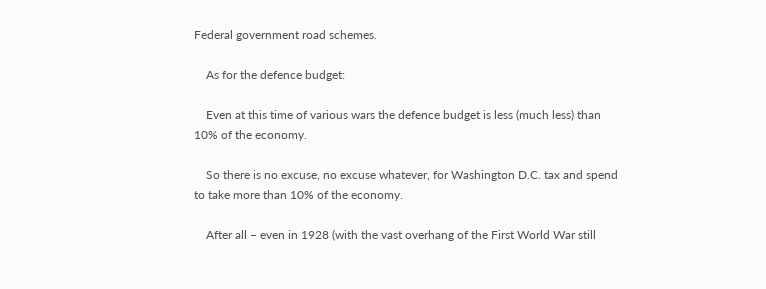Federal government road schemes.

    As for the defence budget:

    Even at this time of various wars the defence budget is less (much less) than 10% of the economy.

    So there is no excuse, no excuse whatever, for Washington D.C. tax and spend to take more than 10% of the economy.

    After all – even in 1928 (with the vast overhang of the First World War still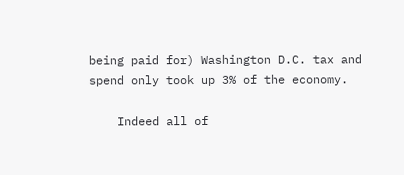being paid for) Washington D.C. tax and spend only took up 3% of the economy.

    Indeed all of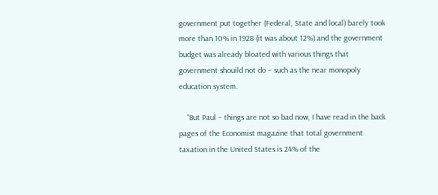government put together (Federal, State and local) barely took more than 10% in 1928 (it was about 12%) and the government budget was already bloated with various things that government shouild not do – such as the near monopoly education system.

    “But Paul – things are not so bad now, I have read in the back pages of the Economist magazine that total government taxation in the United States is 24% of the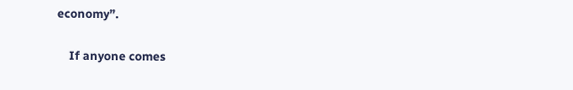economy”.

    If anyone comes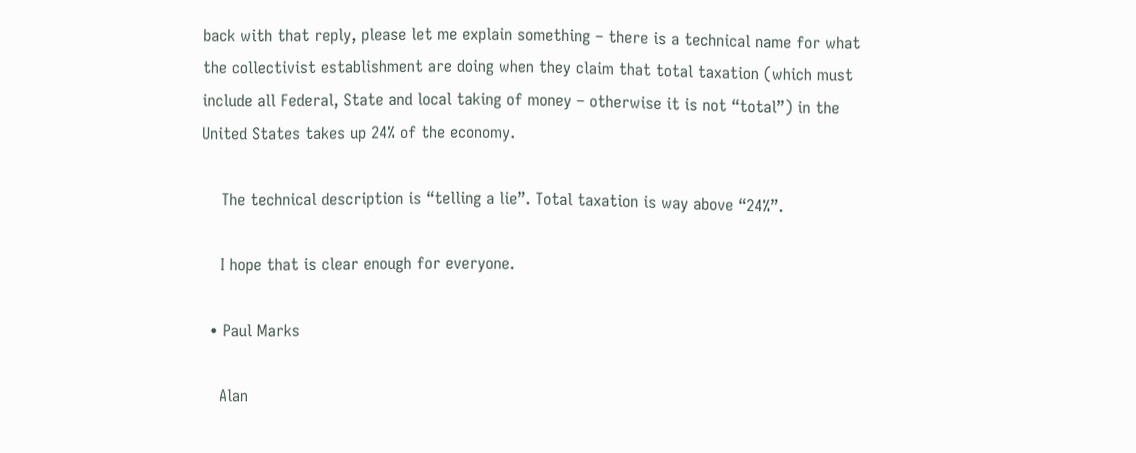back with that reply, please let me explain something – there is a technical name for what the collectivist establishment are doing when they claim that total taxation (which must include all Federal, State and local taking of money – otherwise it is not “total”) in the United States takes up 24% of the economy.

    The technical description is “telling a lie”. Total taxation is way above “24%”.

    I hope that is clear enough for everyone.

  • Paul Marks

    Alan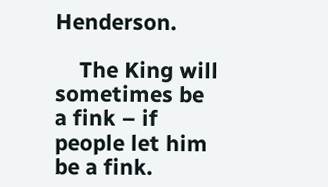Henderson.

    The King will sometimes be a fink – if people let him be a fink.